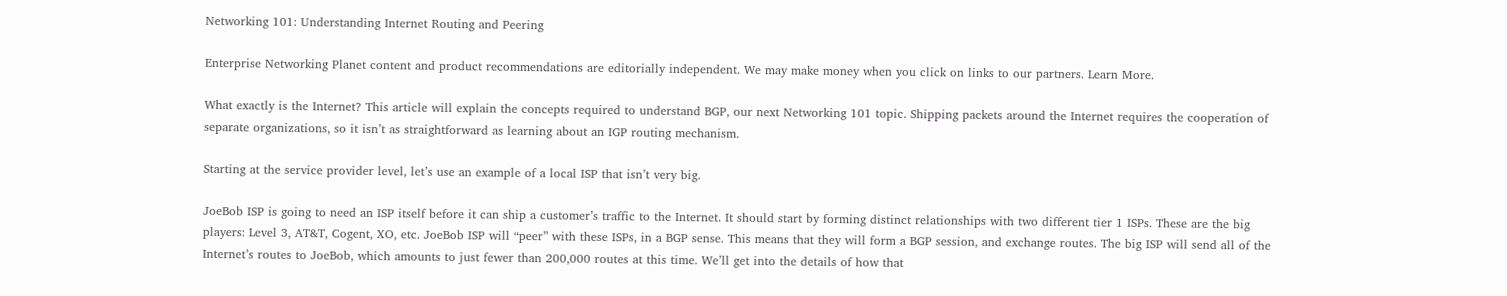Networking 101: Understanding Internet Routing and Peering

Enterprise Networking Planet content and product recommendations are editorially independent. We may make money when you click on links to our partners. Learn More.

What exactly is the Internet? This article will explain the concepts required to understand BGP, our next Networking 101 topic. Shipping packets around the Internet requires the cooperation of separate organizations, so it isn’t as straightforward as learning about an IGP routing mechanism.

Starting at the service provider level, let’s use an example of a local ISP that isn’t very big.

JoeBob ISP is going to need an ISP itself before it can ship a customer’s traffic to the Internet. It should start by forming distinct relationships with two different tier 1 ISPs. These are the big players: Level 3, AT&T, Cogent, XO, etc. JoeBob ISP will “peer” with these ISPs, in a BGP sense. This means that they will form a BGP session, and exchange routes. The big ISP will send all of the Internet’s routes to JoeBob, which amounts to just fewer than 200,000 routes at this time. We’ll get into the details of how that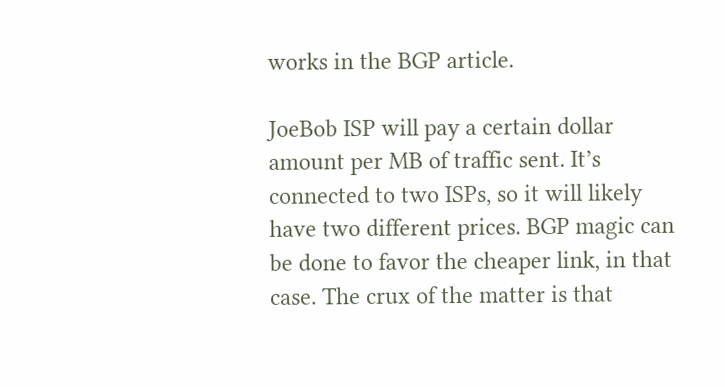works in the BGP article.

JoeBob ISP will pay a certain dollar amount per MB of traffic sent. It’s connected to two ISPs, so it will likely have two different prices. BGP magic can be done to favor the cheaper link, in that case. The crux of the matter is that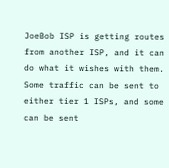JoeBob ISP is getting routes from another ISP, and it can do what it wishes with them. Some traffic can be sent to either tier 1 ISPs, and some can be sent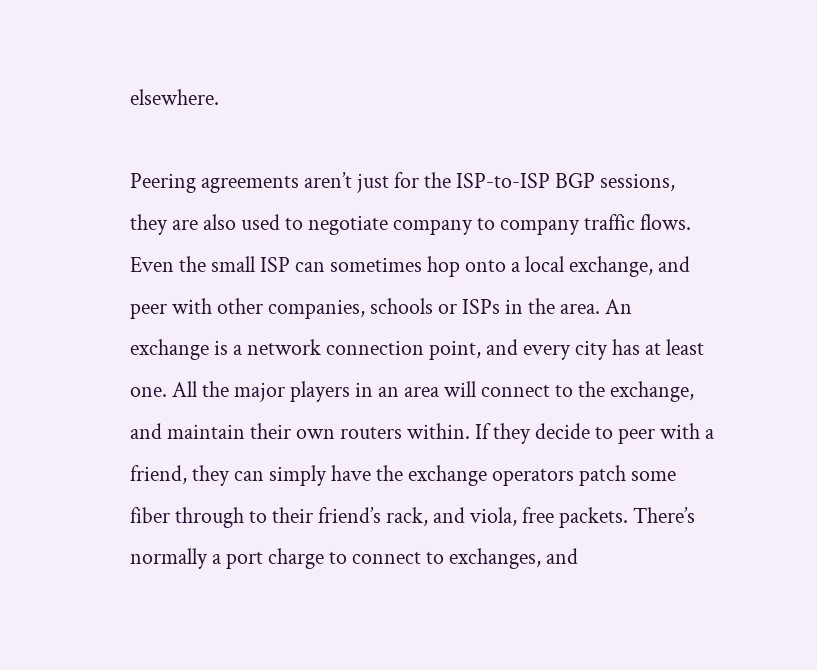elsewhere.

Peering agreements aren’t just for the ISP-to-ISP BGP sessions, they are also used to negotiate company to company traffic flows. Even the small ISP can sometimes hop onto a local exchange, and peer with other companies, schools or ISPs in the area. An exchange is a network connection point, and every city has at least one. All the major players in an area will connect to the exchange, and maintain their own routers within. If they decide to peer with a friend, they can simply have the exchange operators patch some fiber through to their friend’s rack, and viola, free packets. There’s normally a port charge to connect to exchanges, and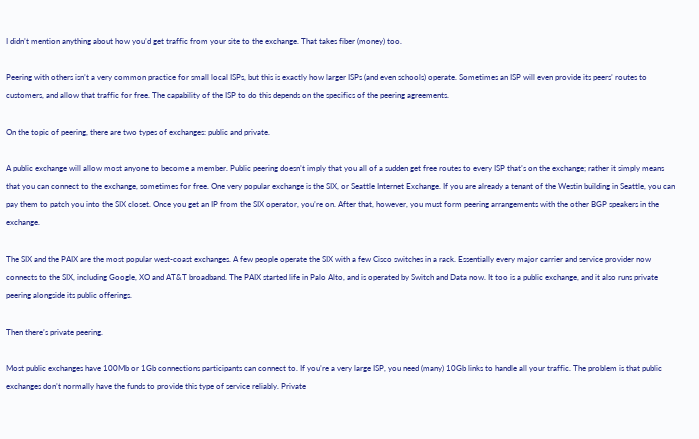I didn’t mention anything about how you’d get traffic from your site to the exchange. That takes fiber (money) too.

Peering with others isn’t a very common practice for small local ISPs, but this is exactly how larger ISPs (and even schools) operate. Sometimes an ISP will even provide its peers’ routes to customers, and allow that traffic for free. The capability of the ISP to do this depends on the specifics of the peering agreements.

On the topic of peering, there are two types of exchanges: public and private.

A public exchange will allow most anyone to become a member. Public peering doesn’t imply that you all of a sudden get free routes to every ISP that’s on the exchange; rather it simply means that you can connect to the exchange, sometimes for free. One very popular exchange is the SIX, or Seattle Internet Exchange. If you are already a tenant of the Westin building in Seattle, you can pay them to patch you into the SIX closet. Once you get an IP from the SIX operator, you’re on. After that, however, you must form peering arrangements with the other BGP speakers in the exchange.

The SIX and the PAIX are the most popular west-coast exchanges. A few people operate the SIX with a few Cisco switches in a rack. Essentially every major carrier and service provider now connects to the SIX, including Google, XO and AT&T broadband. The PAIX started life in Palo Alto, and is operated by Switch and Data now. It too is a public exchange, and it also runs private peering alongside its public offerings.

Then there’s private peering.

Most public exchanges have 100Mb or 1Gb connections participants can connect to. If you’re a very large ISP, you need (many) 10Gb links to handle all your traffic. The problem is that public exchanges don’t normally have the funds to provide this type of service reliably. Private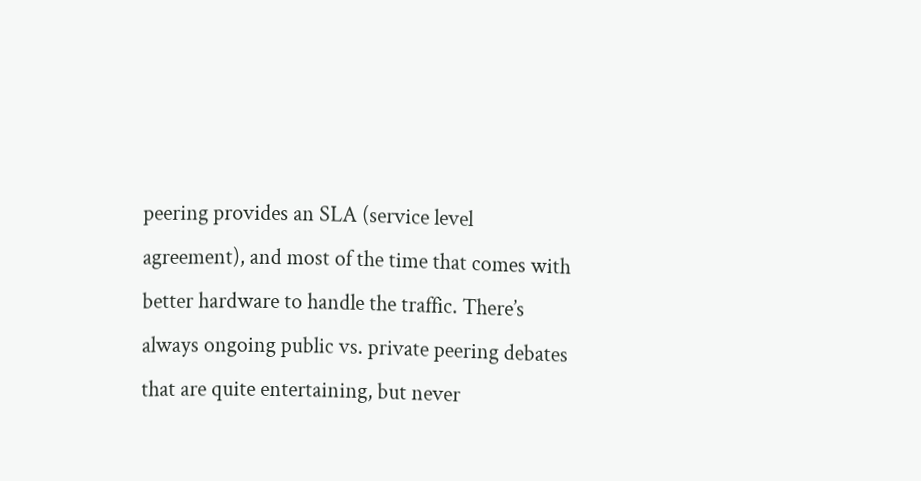peering provides an SLA (service level agreement), and most of the time that comes with better hardware to handle the traffic. There’s always ongoing public vs. private peering debates that are quite entertaining, but never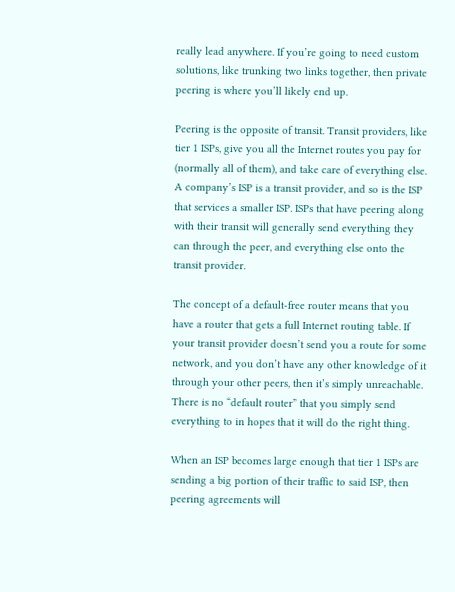really lead anywhere. If you’re going to need custom solutions, like trunking two links together, then private peering is where you’ll likely end up.

Peering is the opposite of transit. Transit providers, like tier 1 ISPs, give you all the Internet routes you pay for (normally all of them), and take care of everything else. A company’s ISP is a transit provider, and so is the ISP that services a smaller ISP. ISPs that have peering along with their transit will generally send everything they can through the peer, and everything else onto the transit provider.

The concept of a default-free router means that you have a router that gets a full Internet routing table. If your transit provider doesn’t send you a route for some network, and you don’t have any other knowledge of it through your other peers, then it’s simply unreachable. There is no “default router” that you simply send everything to in hopes that it will do the right thing.

When an ISP becomes large enough that tier 1 ISPs are sending a big portion of their traffic to said ISP, then peering agreements will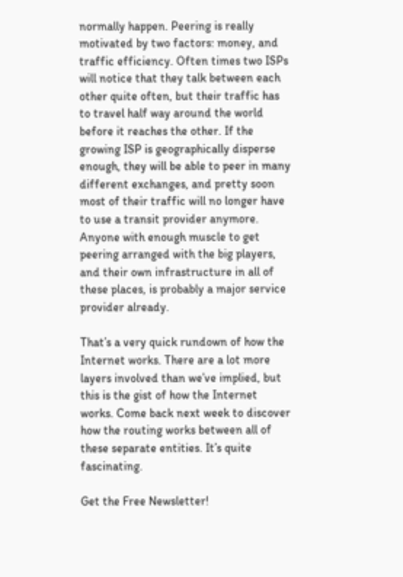normally happen. Peering is really motivated by two factors: money, and traffic efficiency. Often times two ISPs will notice that they talk between each other quite often, but their traffic has to travel half way around the world before it reaches the other. If the growing ISP is geographically disperse enough, they will be able to peer in many different exchanges, and pretty soon most of their traffic will no longer have to use a transit provider anymore. Anyone with enough muscle to get peering arranged with the big players, and their own infrastructure in all of these places, is probably a major service provider already.

That’s a very quick rundown of how the Internet works. There are a lot more layers involved than we’ve implied, but this is the gist of how the Internet works. Come back next week to discover how the routing works between all of these separate entities. It’s quite fascinating.

Get the Free Newsletter!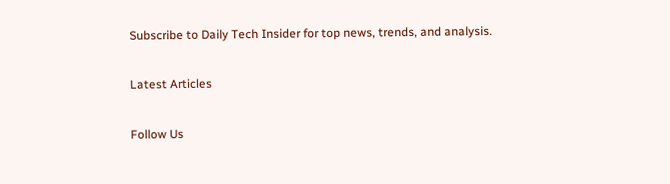Subscribe to Daily Tech Insider for top news, trends, and analysis.

Latest Articles

Follow Us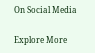On Social Media

Explore More